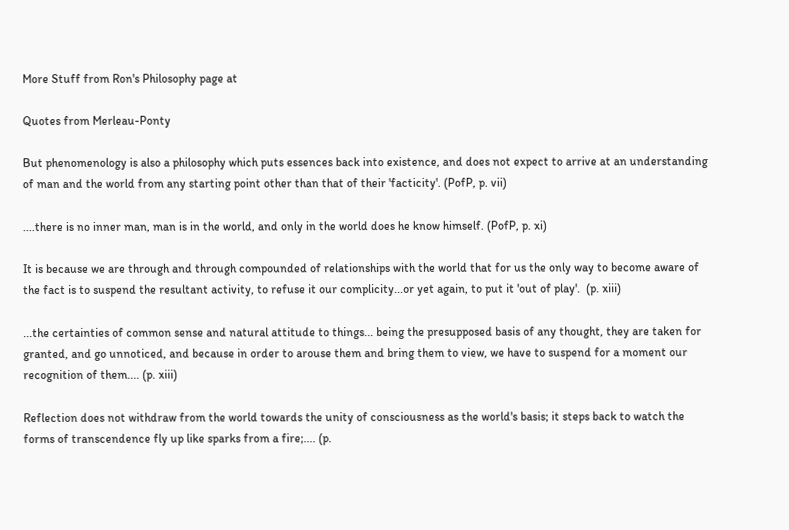More Stuff from Ron's Philosophy page at

Quotes from Merleau-Ponty

But phenomenology is also a philosophy which puts essences back into existence, and does not expect to arrive at an understanding of man and the world from any starting point other than that of their 'facticity'. (PofP, p. vii)

....there is no inner man, man is in the world, and only in the world does he know himself. (PofP, p. xi)

It is because we are through and through compounded of relationships with the world that for us the only way to become aware of the fact is to suspend the resultant activity, to refuse it our complicity...or yet again, to put it 'out of play'.  (p. xiii)

...the certainties of common sense and natural attitude to things... being the presupposed basis of any thought, they are taken for granted, and go unnoticed, and because in order to arouse them and bring them to view, we have to suspend for a moment our recognition of them.... (p. xiii)

Reflection does not withdraw from the world towards the unity of consciousness as the world's basis; it steps back to watch the forms of transcendence fly up like sparks from a fire;.... (p.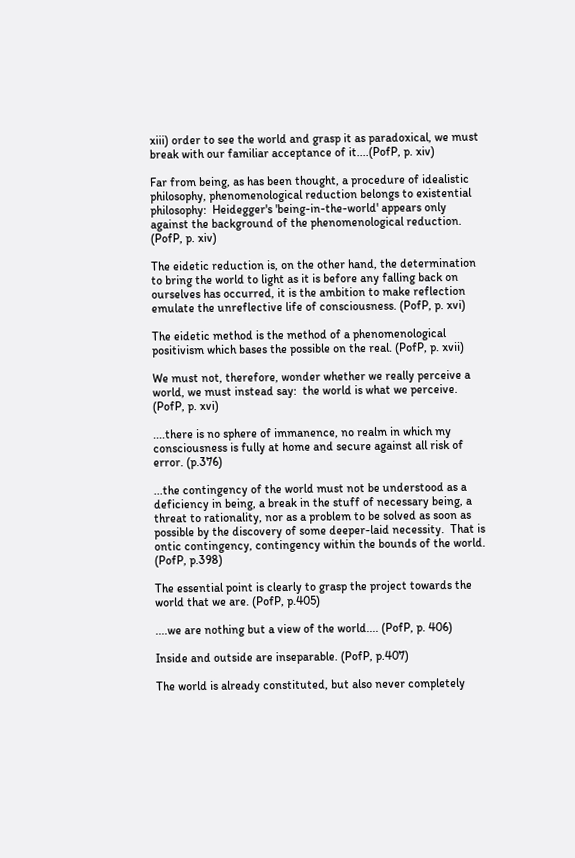xiii) order to see the world and grasp it as paradoxical, we must break with our familiar acceptance of it....(PofP, p. xiv)

Far from being, as has been thought, a procedure of idealistic philosophy, phenomenological reduction belongs to existential philosophy:  Heidegger's 'being-in-the-world' appears only against the background of the phenomenological reduction. (PofP, p. xiv)

The eidetic reduction is, on the other hand, the determination to bring the world to light as it is before any falling back on ourselves has occurred, it is the ambition to make reflection emulate the unreflective life of consciousness. (PofP, p. xvi)

The eidetic method is the method of a phenomenological positivism which bases the possible on the real. (PofP, p. xvii)

We must not, therefore, wonder whether we really perceive a world, we must instead say:  the world is what we perceive. (PofP, p. xvi)

....there is no sphere of immanence, no realm in which my consciousness is fully at home and secure against all risk of error. (p.376)

...the contingency of the world must not be understood as a deficiency in being, a break in the stuff of necessary being, a threat to rationality, nor as a problem to be solved as soon as possible by the discovery of some deeper-laid necessity.  That is ontic contingency, contingency within the bounds of the world. (PofP, p.398)

The essential point is clearly to grasp the project towards the world that we are. (PofP, p.405)

....we are nothing but a view of the world.... (PofP, p. 406)

Inside and outside are inseparable. (PofP, p.407)

The world is already constituted, but also never completely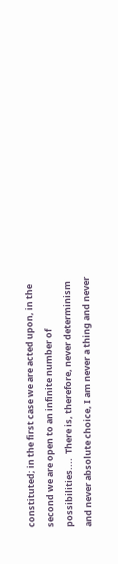constituted; in the first case we are acted upon, in the second we are open to an infinite number of possibilities....  There is, therefore, never determinism and never absolute choice, I am never a thing and never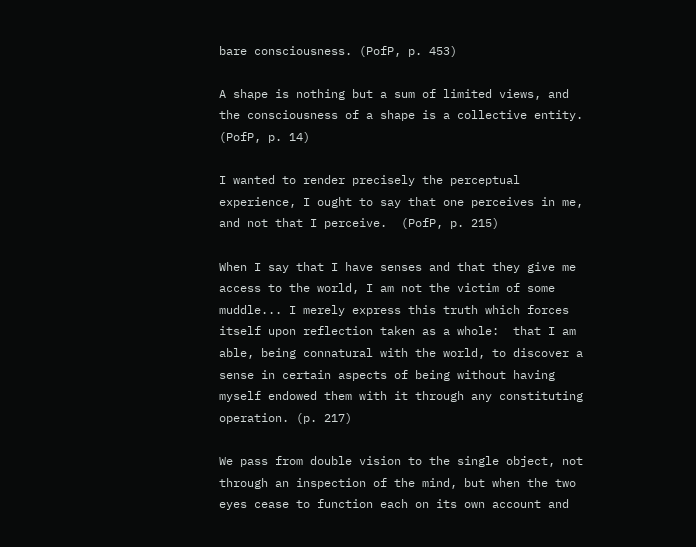bare consciousness. (PofP, p. 453)

A shape is nothing but a sum of limited views, and the consciousness of a shape is a collective entity.  (PofP, p. 14)

I wanted to render precisely the perceptual experience, I ought to say that one perceives in me, and not that I perceive.  (PofP, p. 215)

When I say that I have senses and that they give me access to the world, I am not the victim of some muddle... I merely express this truth which forces itself upon reflection taken as a whole:  that I am able, being connatural with the world, to discover a sense in certain aspects of being without having myself endowed them with it through any constituting operation. (p. 217)

We pass from double vision to the single object, not through an inspection of the mind, but when the two eyes cease to function each on its own account and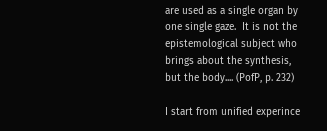are used as a single organ by one single gaze.  It is not the epistemological subject who brings about the synthesis, but the body.... (PofP, p. 232)

I start from unified experince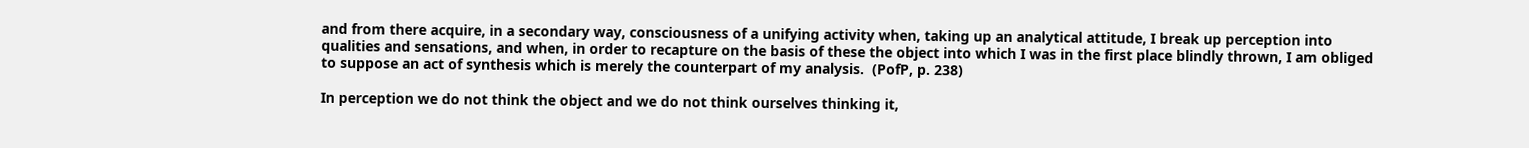and from there acquire, in a secondary way, consciousness of a unifying activity when, taking up an analytical attitude, I break up perception into qualities and sensations, and when, in order to recapture on the basis of these the object into which I was in the first place blindly thrown, I am obliged to suppose an act of synthesis which is merely the counterpart of my analysis.  (PofP, p. 238)

In perception we do not think the object and we do not think ourselves thinking it,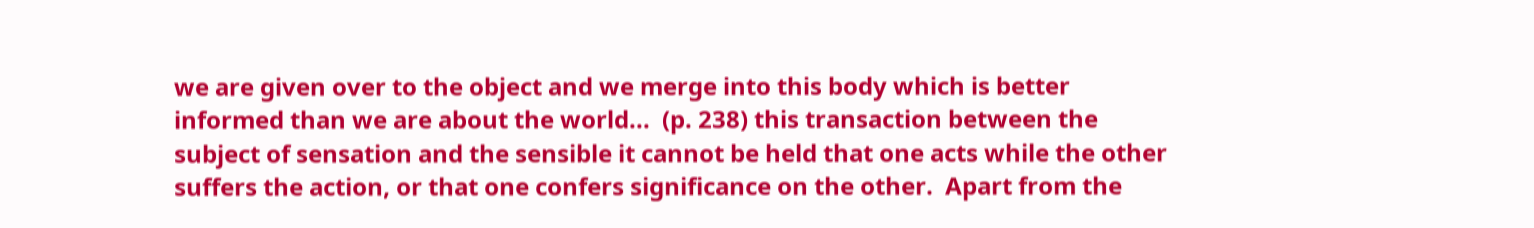we are given over to the object and we merge into this body which is better informed than we are about the world...  (p. 238) this transaction between the subject of sensation and the sensible it cannot be held that one acts while the other suffers the action, or that one confers significance on the other.  Apart from the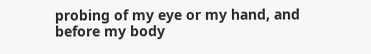probing of my eye or my hand, and before my body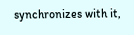synchronizes with it,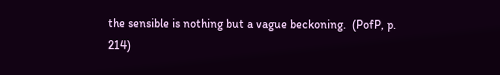the sensible is nothing but a vague beckoning.  (PofP, p. 214)